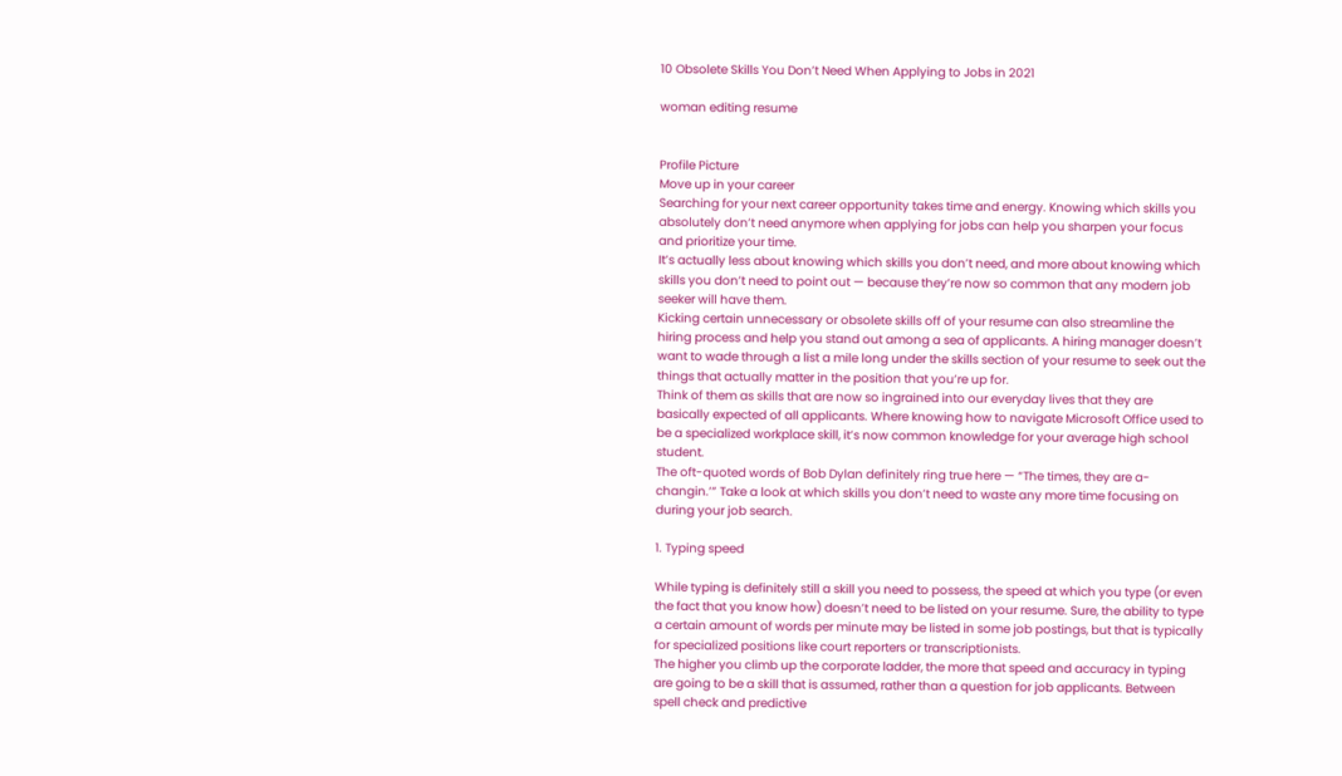10 Obsolete Skills You Don’t Need When Applying to Jobs in 2021

woman editing resume


Profile Picture
Move up in your career
Searching for your next career opportunity takes time and energy. Knowing which skills you absolutely don’t need anymore when applying for jobs can help you sharpen your focus and prioritize your time.
It’s actually less about knowing which skills you don’t need, and more about knowing which skills you don’t need to point out — because they’re now so common that any modern job seeker will have them.
Kicking certain unnecessary or obsolete skills off of your resume can also streamline the hiring process and help you stand out among a sea of applicants. A hiring manager doesn’t want to wade through a list a mile long under the skills section of your resume to seek out the things that actually matter in the position that you’re up for.
Think of them as skills that are now so ingrained into our everyday lives that they are basically expected of all applicants. Where knowing how to navigate Microsoft Office used to be a specialized workplace skill, it’s now common knowledge for your average high school student.
The oft-quoted words of Bob Dylan definitely ring true here — “The times, they are a-changin.’” Take a look at which skills you don’t need to waste any more time focusing on during your job search.

1. Typing speed

While typing is definitely still a skill you need to possess, the speed at which you type (or even the fact that you know how) doesn’t need to be listed on your resume. Sure, the ability to type a certain amount of words per minute may be listed in some job postings, but that is typically for specialized positions like court reporters or transcriptionists.
The higher you climb up the corporate ladder, the more that speed and accuracy in typing are going to be a skill that is assumed, rather than a question for job applicants. Between spell check and predictive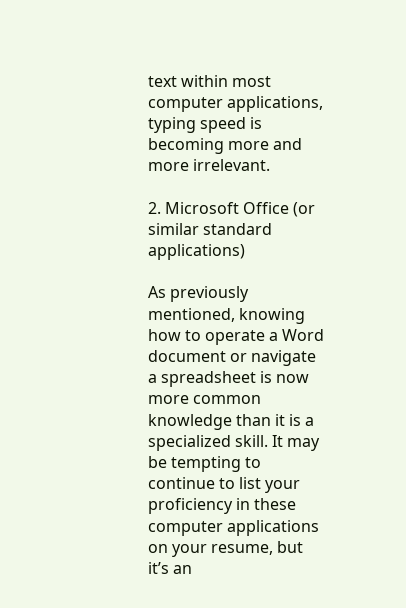text within most computer applications, typing speed is becoming more and more irrelevant.

2. Microsoft Office (or similar standard applications)

As previously mentioned, knowing how to operate a Word document or navigate a spreadsheet is now more common knowledge than it is a specialized skill. It may be tempting to continue to list your proficiency in these computer applications on your resume, but it’s an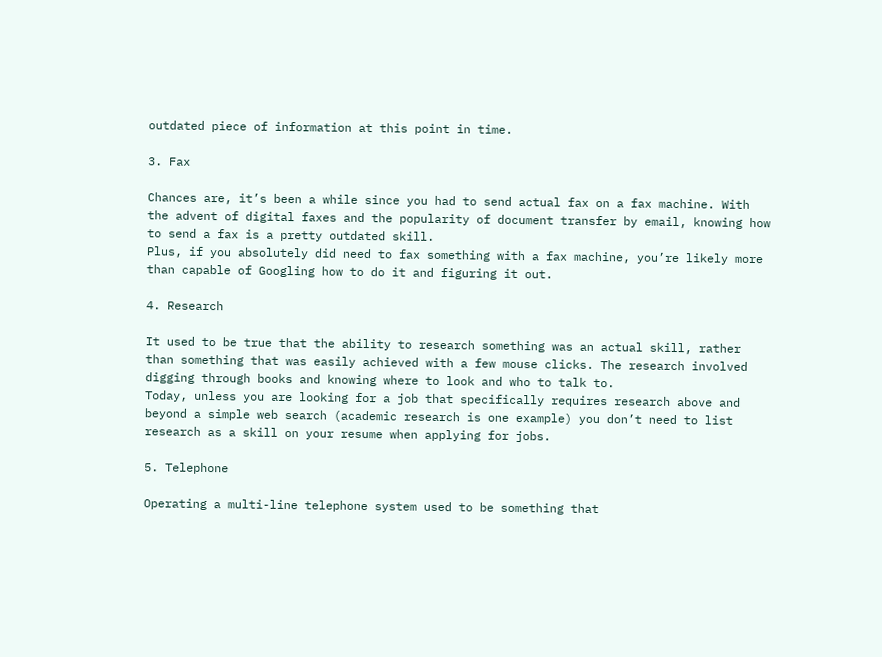outdated piece of information at this point in time.

3. Fax

Chances are, it’s been a while since you had to send actual fax on a fax machine. With the advent of digital faxes and the popularity of document transfer by email, knowing how to send a fax is a pretty outdated skill.
Plus, if you absolutely did need to fax something with a fax machine, you’re likely more than capable of Googling how to do it and figuring it out.

4. Research

It used to be true that the ability to research something was an actual skill, rather than something that was easily achieved with a few mouse clicks. The research involved digging through books and knowing where to look and who to talk to.
Today, unless you are looking for a job that specifically requires research above and beyond a simple web search (academic research is one example) you don’t need to list research as a skill on your resume when applying for jobs.

5. Telephone

Operating a multi-line telephone system used to be something that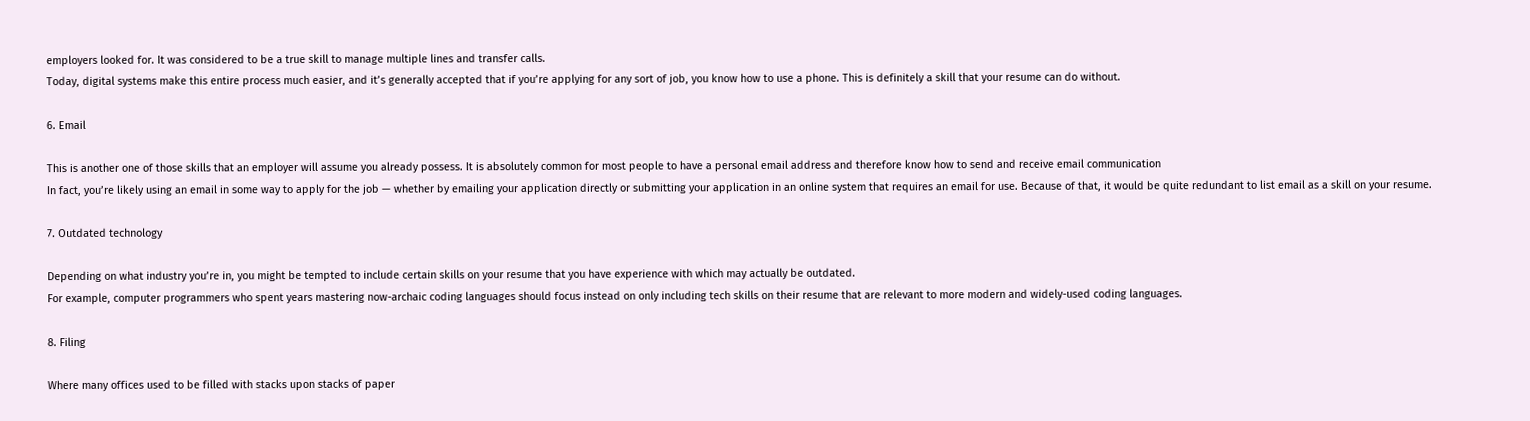employers looked for. It was considered to be a true skill to manage multiple lines and transfer calls.
Today, digital systems make this entire process much easier, and it’s generally accepted that if you’re applying for any sort of job, you know how to use a phone. This is definitely a skill that your resume can do without.

6. Email

This is another one of those skills that an employer will assume you already possess. It is absolutely common for most people to have a personal email address and therefore know how to send and receive email communication
In fact, you’re likely using an email in some way to apply for the job — whether by emailing your application directly or submitting your application in an online system that requires an email for use. Because of that, it would be quite redundant to list email as a skill on your resume.

7. Outdated technology

Depending on what industry you’re in, you might be tempted to include certain skills on your resume that you have experience with which may actually be outdated.
For example, computer programmers who spent years mastering now-archaic coding languages should focus instead on only including tech skills on their resume that are relevant to more modern and widely-used coding languages.

8. Filing

Where many offices used to be filled with stacks upon stacks of paper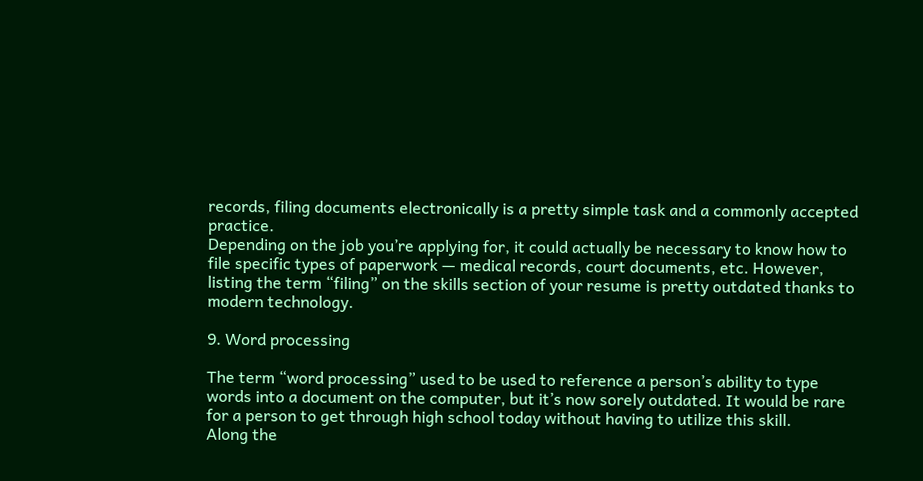records, filing documents electronically is a pretty simple task and a commonly accepted practice.
Depending on the job you’re applying for, it could actually be necessary to know how to file specific types of paperwork — medical records, court documents, etc. However, listing the term “filing” on the skills section of your resume is pretty outdated thanks to modern technology.

9. Word processing

The term “word processing” used to be used to reference a person’s ability to type words into a document on the computer, but it’s now sorely outdated. It would be rare for a person to get through high school today without having to utilize this skill.
Along the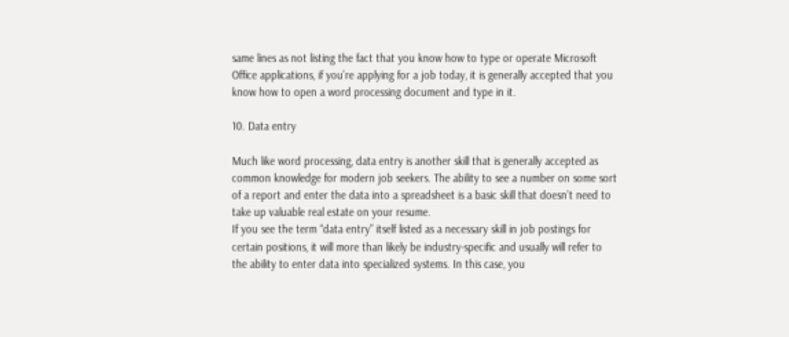same lines as not listing the fact that you know how to type or operate Microsoft Office applications, if you’re applying for a job today, it is generally accepted that you know how to open a word processing document and type in it.

10. Data entry

Much like word processing, data entry is another skill that is generally accepted as common knowledge for modern job seekers. The ability to see a number on some sort of a report and enter the data into a spreadsheet is a basic skill that doesn’t need to take up valuable real estate on your resume.
If you see the term “data entry” itself listed as a necessary skill in job postings for certain positions, it will more than likely be industry-specific and usually will refer to the ability to enter data into specialized systems. In this case, you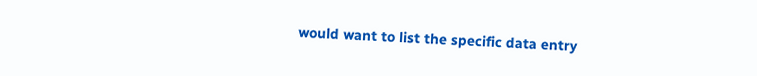would want to list the specific data entry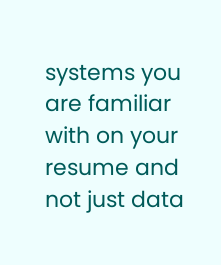systems you are familiar with on your resume and not just data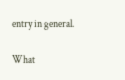entry in general.

What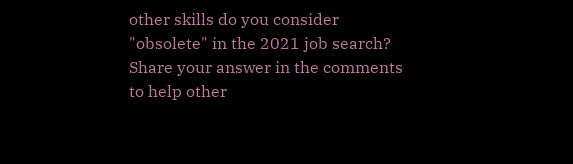other skills do you consider "obsolete" in the 2021 job search? Share your answer in the comments to help other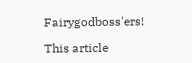Fairygodboss'ers!

This article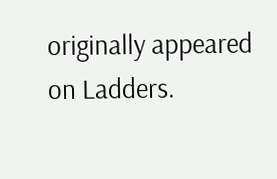originally appeared on Ladders.